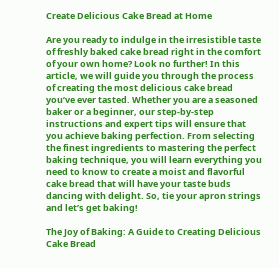Create Delicious Cake Bread at Home

Are you ready to indulge in the irresistible taste of freshly baked cake bread right in the comfort of your own home? Look no further! In this article, we will guide you through the process of creating the most delicious cake bread you’ve ever tasted. Whether you are a seasoned baker or a beginner, our step-by-step instructions and expert tips will ensure that you achieve baking perfection. From selecting the finest ingredients to mastering the perfect baking technique, you will learn everything you need to know to create a moist and flavorful cake bread that will have your taste buds dancing with delight. So, tie your apron strings and let’s get baking!

The Joy of Baking: A Guide to Creating Delicious Cake Bread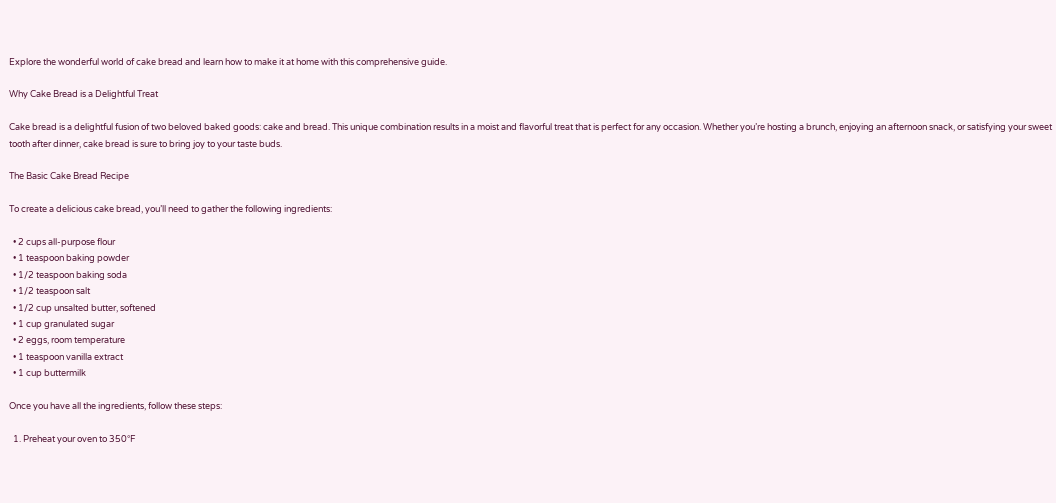Explore the wonderful world of cake bread and learn how to make it at home with this comprehensive guide.

Why Cake Bread is a Delightful Treat

Cake bread is a delightful fusion of two beloved baked goods: cake and bread. This unique combination results in a moist and flavorful treat that is perfect for any occasion. Whether you’re hosting a brunch, enjoying an afternoon snack, or satisfying your sweet tooth after dinner, cake bread is sure to bring joy to your taste buds.

The Basic Cake Bread Recipe

To create a delicious cake bread, you’ll need to gather the following ingredients:

  • 2 cups all-purpose flour
  • 1 teaspoon baking powder
  • 1/2 teaspoon baking soda
  • 1/2 teaspoon salt
  • 1/2 cup unsalted butter, softened
  • 1 cup granulated sugar
  • 2 eggs, room temperature
  • 1 teaspoon vanilla extract
  • 1 cup buttermilk

Once you have all the ingredients, follow these steps:

  1. Preheat your oven to 350°F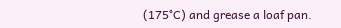(175°C) and grease a loaf pan.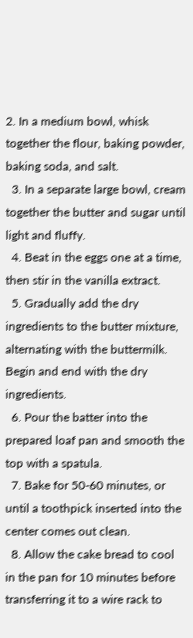2. In a medium bowl, whisk together the flour, baking powder, baking soda, and salt.
  3. In a separate large bowl, cream together the butter and sugar until light and fluffy.
  4. Beat in the eggs one at a time, then stir in the vanilla extract.
  5. Gradually add the dry ingredients to the butter mixture, alternating with the buttermilk. Begin and end with the dry ingredients.
  6. Pour the batter into the prepared loaf pan and smooth the top with a spatula.
  7. Bake for 50-60 minutes, or until a toothpick inserted into the center comes out clean.
  8. Allow the cake bread to cool in the pan for 10 minutes before transferring it to a wire rack to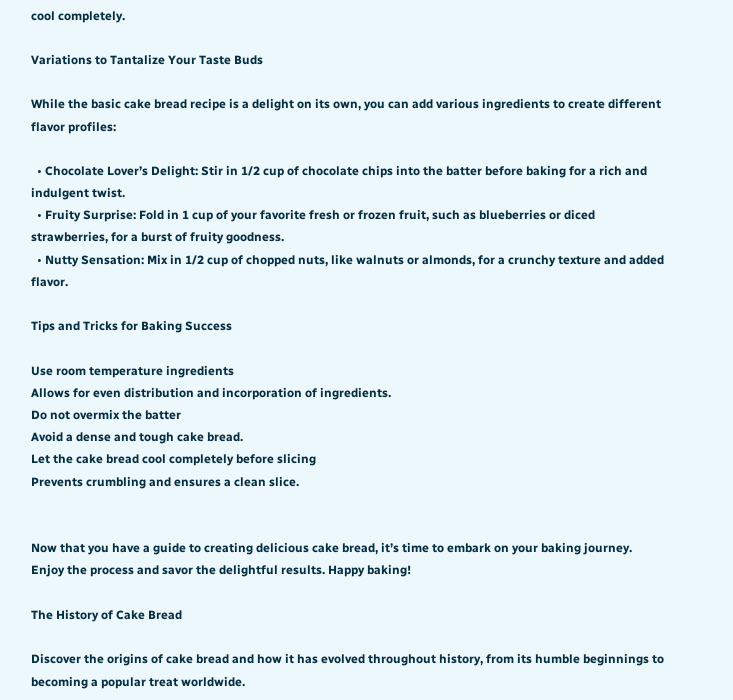cool completely.

Variations to Tantalize Your Taste Buds

While the basic cake bread recipe is a delight on its own, you can add various ingredients to create different flavor profiles:

  • Chocolate Lover’s Delight: Stir in 1/2 cup of chocolate chips into the batter before baking for a rich and indulgent twist.
  • Fruity Surprise: Fold in 1 cup of your favorite fresh or frozen fruit, such as blueberries or diced strawberries, for a burst of fruity goodness.
  • Nutty Sensation: Mix in 1/2 cup of chopped nuts, like walnuts or almonds, for a crunchy texture and added flavor.

Tips and Tricks for Baking Success

Use room temperature ingredients
Allows for even distribution and incorporation of ingredients.
Do not overmix the batter
Avoid a dense and tough cake bread.
Let the cake bread cool completely before slicing
Prevents crumbling and ensures a clean slice.


Now that you have a guide to creating delicious cake bread, it’s time to embark on your baking journey. Enjoy the process and savor the delightful results. Happy baking!

The History of Cake Bread

Discover the origins of cake bread and how it has evolved throughout history, from its humble beginnings to becoming a popular treat worldwide.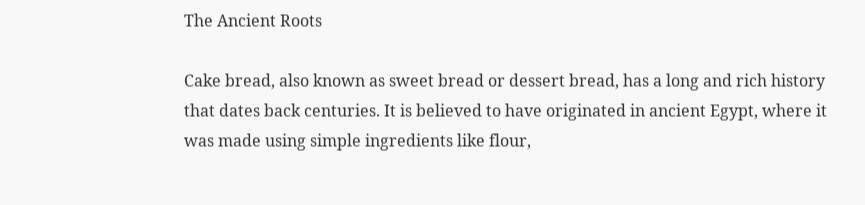The Ancient Roots

Cake bread, also known as sweet bread or dessert bread, has a long and rich history that dates back centuries. It is believed to have originated in ancient Egypt, where it was made using simple ingredients like flour,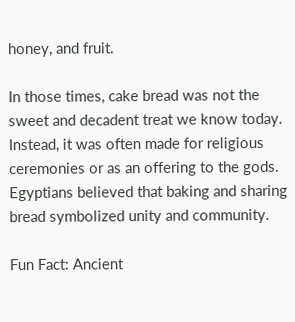honey, and fruit.

In those times, cake bread was not the sweet and decadent treat we know today. Instead, it was often made for religious ceremonies or as an offering to the gods. Egyptians believed that baking and sharing bread symbolized unity and community.

Fun Fact: Ancient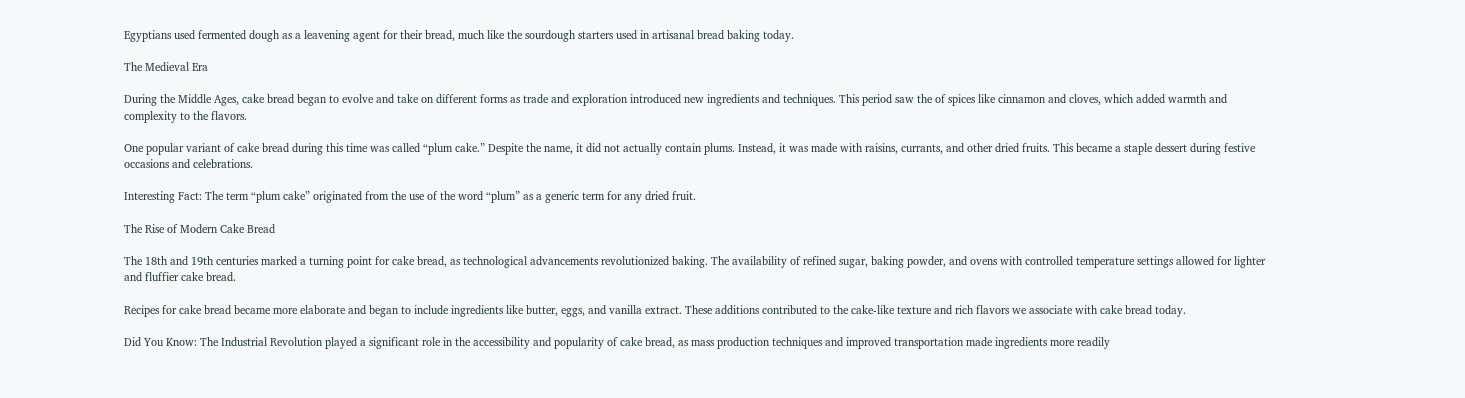Egyptians used fermented dough as a leavening agent for their bread, much like the sourdough starters used in artisanal bread baking today.

The Medieval Era

During the Middle Ages, cake bread began to evolve and take on different forms as trade and exploration introduced new ingredients and techniques. This period saw the of spices like cinnamon and cloves, which added warmth and complexity to the flavors.

One popular variant of cake bread during this time was called “plum cake.” Despite the name, it did not actually contain plums. Instead, it was made with raisins, currants, and other dried fruits. This became a staple dessert during festive occasions and celebrations.

Interesting Fact: The term “plum cake” originated from the use of the word “plum” as a generic term for any dried fruit.

The Rise of Modern Cake Bread

The 18th and 19th centuries marked a turning point for cake bread, as technological advancements revolutionized baking. The availability of refined sugar, baking powder, and ovens with controlled temperature settings allowed for lighter and fluffier cake bread.

Recipes for cake bread became more elaborate and began to include ingredients like butter, eggs, and vanilla extract. These additions contributed to the cake-like texture and rich flavors we associate with cake bread today.

Did You Know: The Industrial Revolution played a significant role in the accessibility and popularity of cake bread, as mass production techniques and improved transportation made ingredients more readily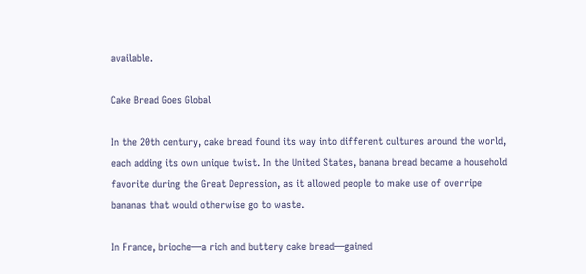available.

Cake Bread Goes Global

In the 20th century, cake bread found its way into different cultures around the world, each adding its own unique twist. In the United States, banana bread became a household favorite during the Great Depression, as it allowed people to make use of overripe bananas that would otherwise go to waste.

In France, brioche—a rich and buttery cake bread—gained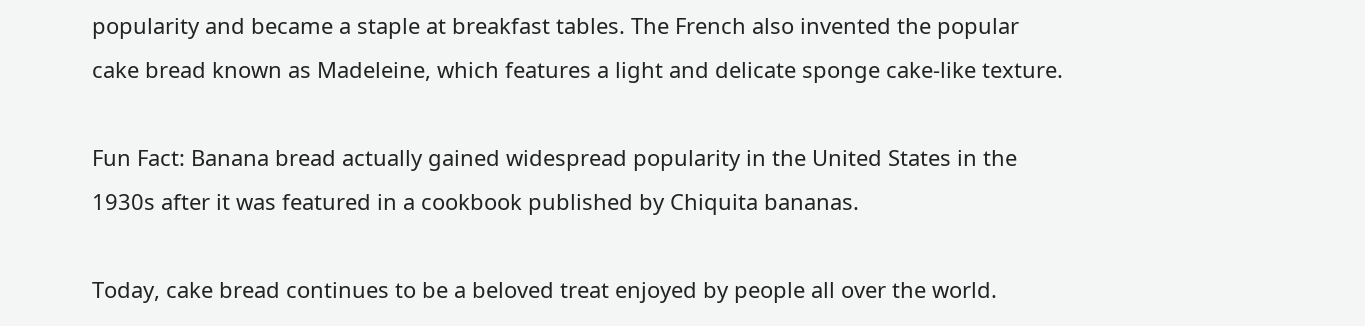popularity and became a staple at breakfast tables. The French also invented the popular cake bread known as Madeleine, which features a light and delicate sponge cake-like texture.

Fun Fact: Banana bread actually gained widespread popularity in the United States in the 1930s after it was featured in a cookbook published by Chiquita bananas.

Today, cake bread continues to be a beloved treat enjoyed by people all over the world.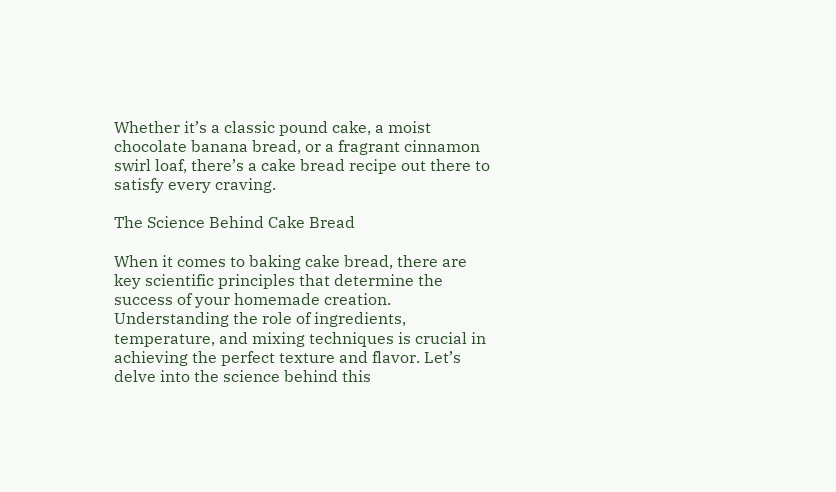Whether it’s a classic pound cake, a moist chocolate banana bread, or a fragrant cinnamon swirl loaf, there’s a cake bread recipe out there to satisfy every craving.

The Science Behind Cake Bread

When it comes to baking cake bread, there are key scientific principles that determine the success of your homemade creation. Understanding the role of ingredients, temperature, and mixing techniques is crucial in achieving the perfect texture and flavor. Let’s delve into the science behind this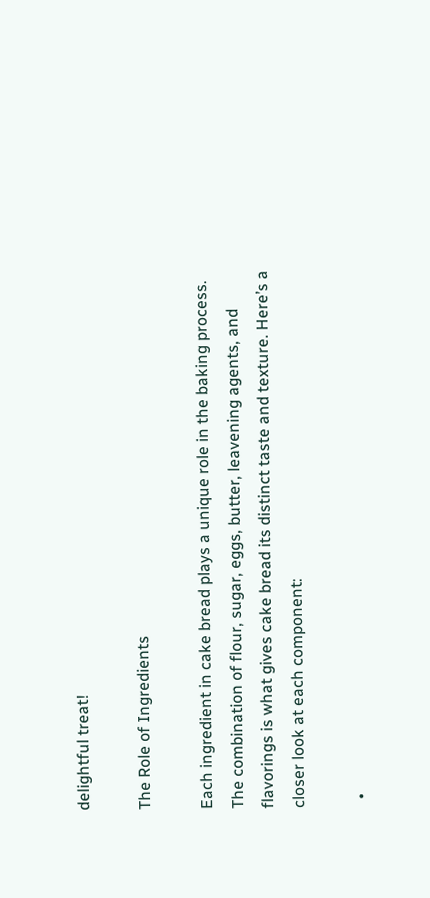delightful treat!

The Role of Ingredients

Each ingredient in cake bread plays a unique role in the baking process. The combination of flour, sugar, eggs, butter, leavening agents, and flavorings is what gives cake bread its distinct taste and texture. Here’s a closer look at each component:

  •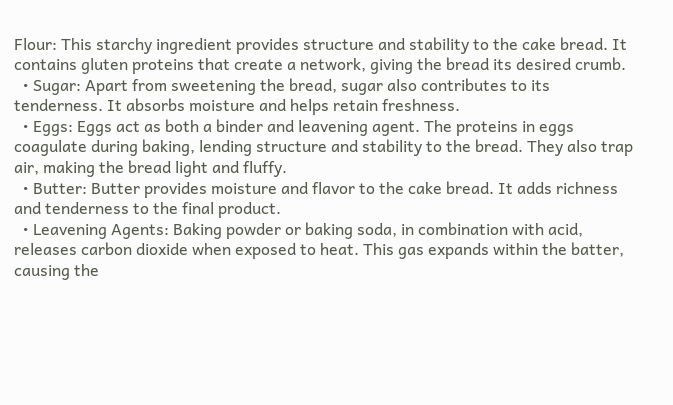Flour: This starchy ingredient provides structure and stability to the cake bread. It contains gluten proteins that create a network, giving the bread its desired crumb.
  • Sugar: Apart from sweetening the bread, sugar also contributes to its tenderness. It absorbs moisture and helps retain freshness.
  • Eggs: Eggs act as both a binder and leavening agent. The proteins in eggs coagulate during baking, lending structure and stability to the bread. They also trap air, making the bread light and fluffy.
  • Butter: Butter provides moisture and flavor to the cake bread. It adds richness and tenderness to the final product.
  • Leavening Agents: Baking powder or baking soda, in combination with acid, releases carbon dioxide when exposed to heat. This gas expands within the batter, causing the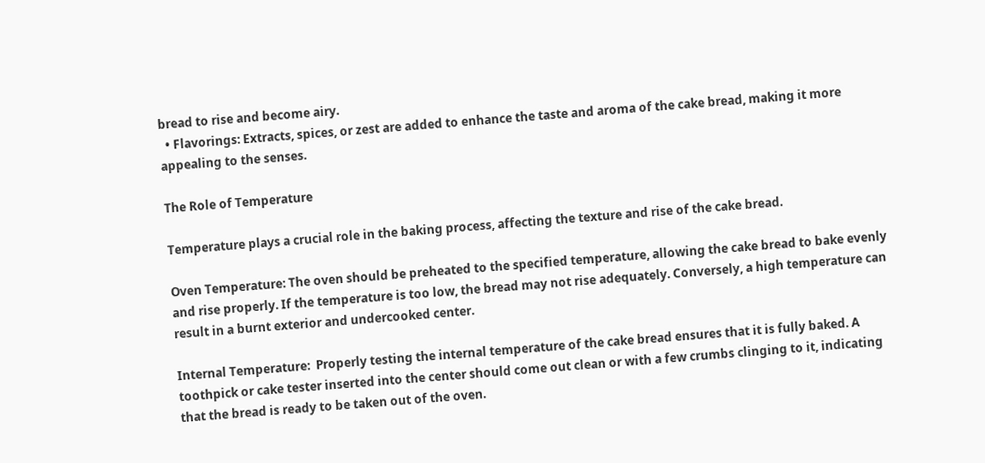bread to rise and become airy.
  • Flavorings: Extracts, spices, or zest are added to enhance the taste and aroma of the cake bread, making it more appealing to the senses.

The Role of Temperature

Temperature plays a crucial role in the baking process, affecting the texture and rise of the cake bread.

Oven Temperature: The oven should be preheated to the specified temperature, allowing the cake bread to bake evenly and rise properly. If the temperature is too low, the bread may not rise adequately. Conversely, a high temperature can result in a burnt exterior and undercooked center.

Internal Temperature:  Properly testing the internal temperature of the cake bread ensures that it is fully baked. A toothpick or cake tester inserted into the center should come out clean or with a few crumbs clinging to it, indicating that the bread is ready to be taken out of the oven.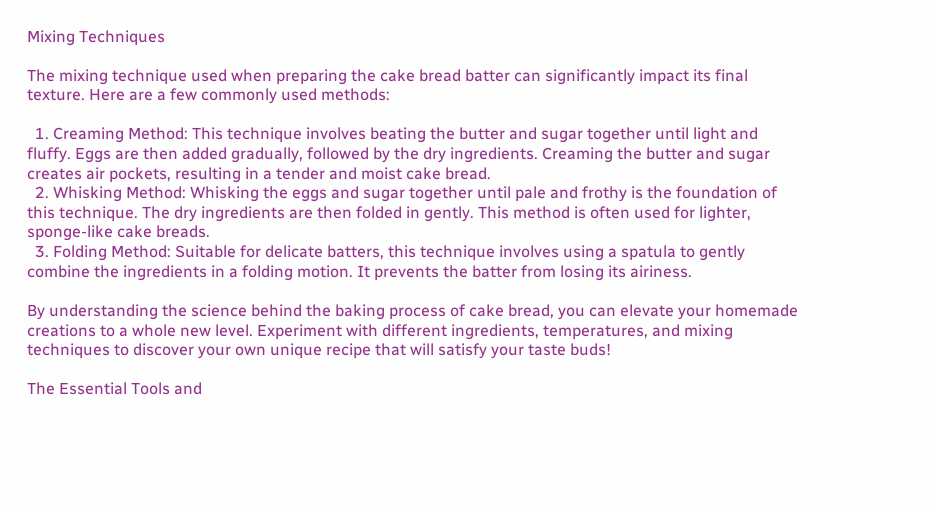Mixing Techniques

The mixing technique used when preparing the cake bread batter can significantly impact its final texture. Here are a few commonly used methods:

  1. Creaming Method: This technique involves beating the butter and sugar together until light and fluffy. Eggs are then added gradually, followed by the dry ingredients. Creaming the butter and sugar creates air pockets, resulting in a tender and moist cake bread.
  2. Whisking Method: Whisking the eggs and sugar together until pale and frothy is the foundation of this technique. The dry ingredients are then folded in gently. This method is often used for lighter, sponge-like cake breads.
  3. Folding Method: Suitable for delicate batters, this technique involves using a spatula to gently combine the ingredients in a folding motion. It prevents the batter from losing its airiness.

By understanding the science behind the baking process of cake bread, you can elevate your homemade creations to a whole new level. Experiment with different ingredients, temperatures, and mixing techniques to discover your own unique recipe that will satisfy your taste buds!

The Essential Tools and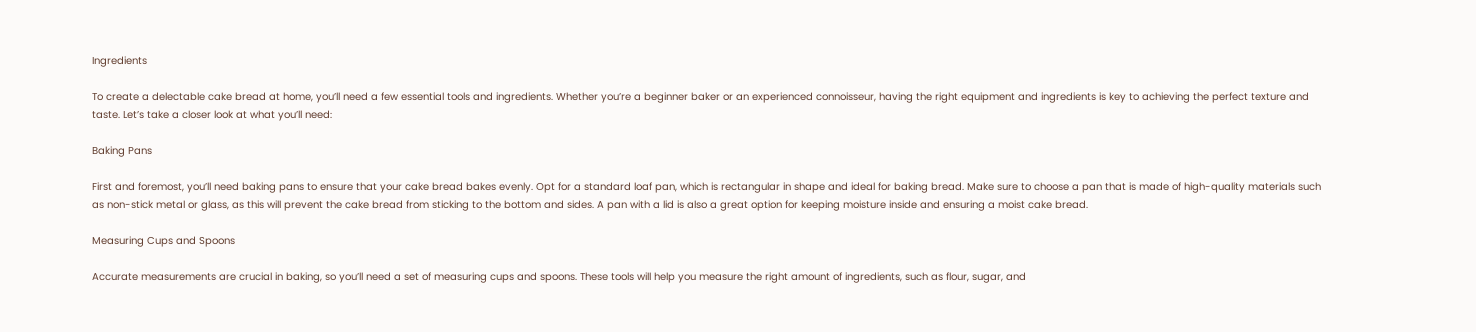Ingredients

To create a delectable cake bread at home, you’ll need a few essential tools and ingredients. Whether you’re a beginner baker or an experienced connoisseur, having the right equipment and ingredients is key to achieving the perfect texture and taste. Let’s take a closer look at what you’ll need:

Baking Pans

First and foremost, you’ll need baking pans to ensure that your cake bread bakes evenly. Opt for a standard loaf pan, which is rectangular in shape and ideal for baking bread. Make sure to choose a pan that is made of high-quality materials such as non-stick metal or glass, as this will prevent the cake bread from sticking to the bottom and sides. A pan with a lid is also a great option for keeping moisture inside and ensuring a moist cake bread.

Measuring Cups and Spoons

Accurate measurements are crucial in baking, so you’ll need a set of measuring cups and spoons. These tools will help you measure the right amount of ingredients, such as flour, sugar, and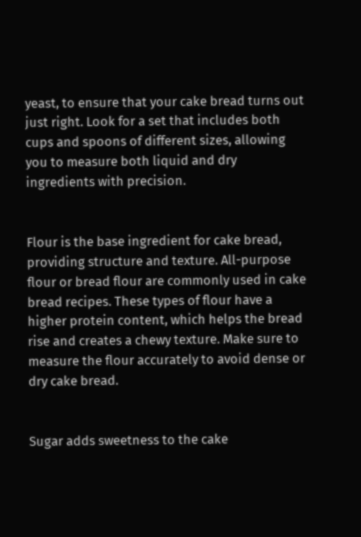yeast, to ensure that your cake bread turns out just right. Look for a set that includes both cups and spoons of different sizes, allowing you to measure both liquid and dry ingredients with precision.


Flour is the base ingredient for cake bread, providing structure and texture. All-purpose flour or bread flour are commonly used in cake bread recipes. These types of flour have a higher protein content, which helps the bread rise and creates a chewy texture. Make sure to measure the flour accurately to avoid dense or dry cake bread.


Sugar adds sweetness to the cake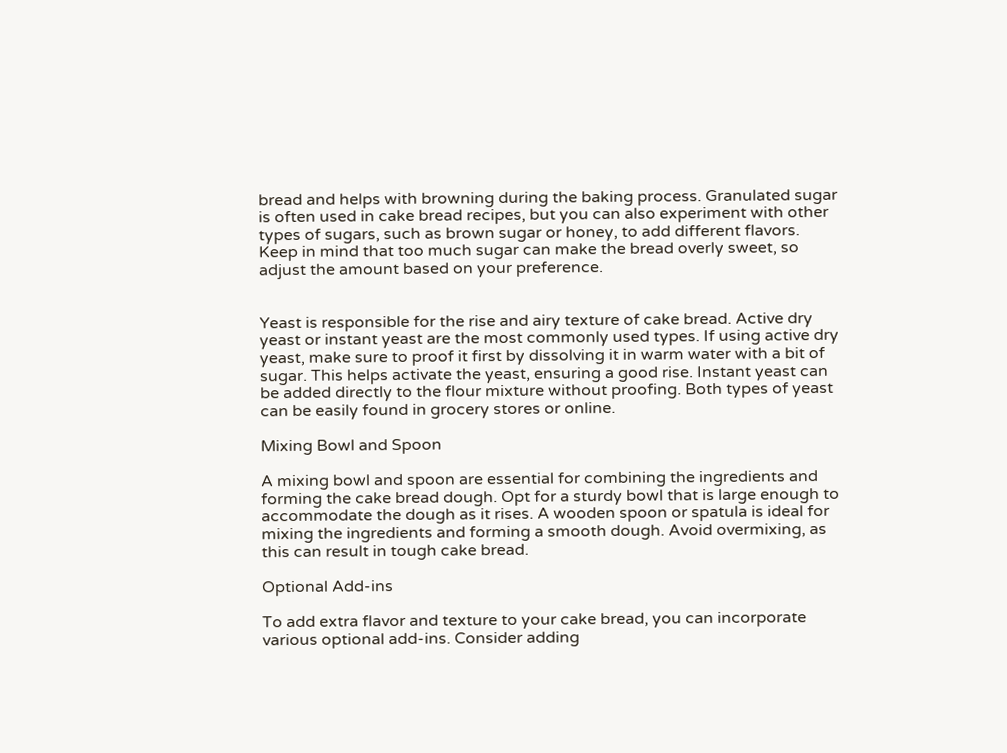bread and helps with browning during the baking process. Granulated sugar is often used in cake bread recipes, but you can also experiment with other types of sugars, such as brown sugar or honey, to add different flavors. Keep in mind that too much sugar can make the bread overly sweet, so adjust the amount based on your preference.


Yeast is responsible for the rise and airy texture of cake bread. Active dry yeast or instant yeast are the most commonly used types. If using active dry yeast, make sure to proof it first by dissolving it in warm water with a bit of sugar. This helps activate the yeast, ensuring a good rise. Instant yeast can be added directly to the flour mixture without proofing. Both types of yeast can be easily found in grocery stores or online.

Mixing Bowl and Spoon

A mixing bowl and spoon are essential for combining the ingredients and forming the cake bread dough. Opt for a sturdy bowl that is large enough to accommodate the dough as it rises. A wooden spoon or spatula is ideal for mixing the ingredients and forming a smooth dough. Avoid overmixing, as this can result in tough cake bread.

Optional Add-ins

To add extra flavor and texture to your cake bread, you can incorporate various optional add-ins. Consider adding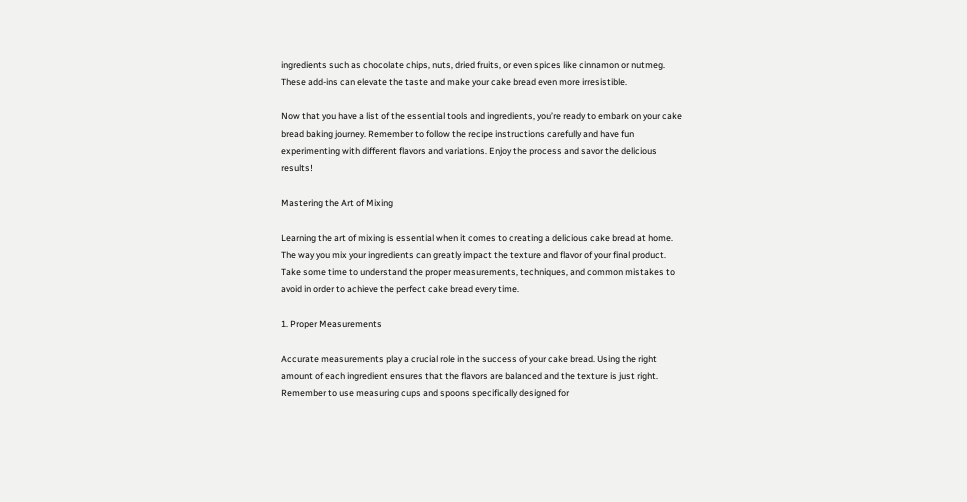ingredients such as chocolate chips, nuts, dried fruits, or even spices like cinnamon or nutmeg. These add-ins can elevate the taste and make your cake bread even more irresistible.

Now that you have a list of the essential tools and ingredients, you’re ready to embark on your cake bread baking journey. Remember to follow the recipe instructions carefully and have fun experimenting with different flavors and variations. Enjoy the process and savor the delicious results!

Mastering the Art of Mixing

Learning the art of mixing is essential when it comes to creating a delicious cake bread at home. The way you mix your ingredients can greatly impact the texture and flavor of your final product. Take some time to understand the proper measurements, techniques, and common mistakes to avoid in order to achieve the perfect cake bread every time.

1. Proper Measurements

Accurate measurements play a crucial role in the success of your cake bread. Using the right amount of each ingredient ensures that the flavors are balanced and the texture is just right. Remember to use measuring cups and spoons specifically designed for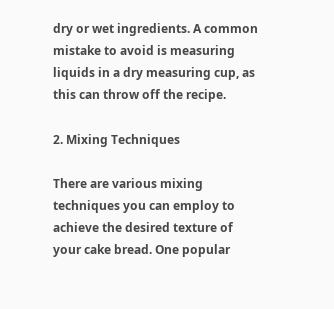dry or wet ingredients. A common mistake to avoid is measuring liquids in a dry measuring cup, as this can throw off the recipe.

2. Mixing Techniques

There are various mixing techniques you can employ to achieve the desired texture of your cake bread. One popular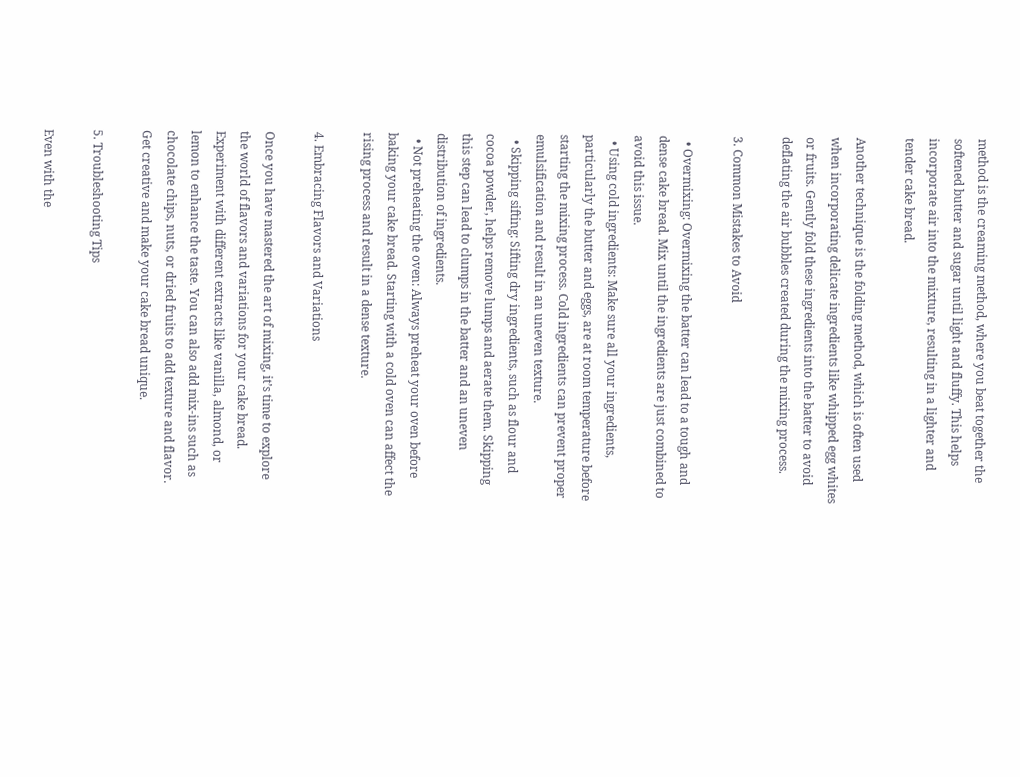method is the creaming method, where you beat together the softened butter and sugar until light and fluffy. This helps incorporate air into the mixture, resulting in a lighter and tender cake bread.

Another technique is the folding method, which is often used when incorporating delicate ingredients like whipped egg whites or fruits. Gently fold these ingredients into the batter to avoid deflating the air bubbles created during the mixing process.

3. Common Mistakes to Avoid

  • Overmixing: Overmixing the batter can lead to a tough and dense cake bread. Mix until the ingredients are just combined to avoid this issue.
  • Using cold ingredients: Make sure all your ingredients, particularly the butter and eggs, are at room temperature before starting the mixing process. Cold ingredients can prevent proper emulsification and result in an uneven texture.
  • Skipping sifting: Sifting dry ingredients, such as flour and cocoa powder, helps remove lumps and aerate them. Skipping this step can lead to clumps in the batter and an uneven distribution of ingredients.
  • Not preheating the oven: Always preheat your oven before baking your cake bread. Starting with a cold oven can affect the rising process and result in a dense texture.

4. Embracing Flavors and Variations

Once you have mastered the art of mixing, it’s time to explore the world of flavors and variations for your cake bread. Experiment with different extracts like vanilla, almond, or lemon to enhance the taste. You can also add mix-ins such as chocolate chips, nuts, or dried fruits to add texture and flavor. Get creative and make your cake bread unique.

5. Troubleshooting Tips

Even with the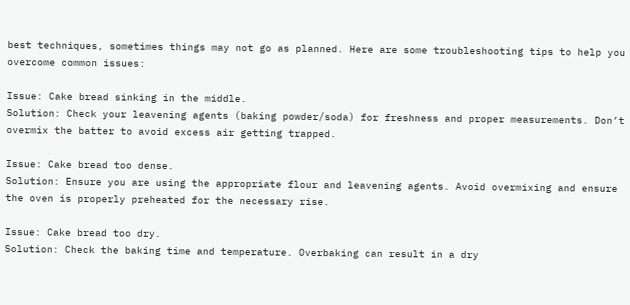best techniques, sometimes things may not go as planned. Here are some troubleshooting tips to help you overcome common issues:

Issue: Cake bread sinking in the middle.
Solution: Check your leavening agents (baking powder/soda) for freshness and proper measurements. Don’t overmix the batter to avoid excess air getting trapped.

Issue: Cake bread too dense.
Solution: Ensure you are using the appropriate flour and leavening agents. Avoid overmixing and ensure the oven is properly preheated for the necessary rise.

Issue: Cake bread too dry.
Solution: Check the baking time and temperature. Overbaking can result in a dry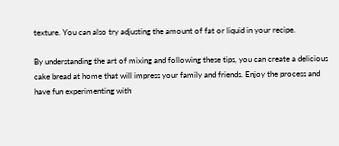texture. You can also try adjusting the amount of fat or liquid in your recipe.

By understanding the art of mixing and following these tips, you can create a delicious cake bread at home that will impress your family and friends. Enjoy the process and have fun experimenting with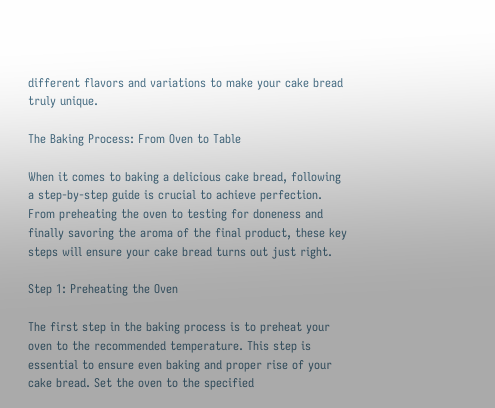different flavors and variations to make your cake bread truly unique.

The Baking Process: From Oven to Table

When it comes to baking a delicious cake bread, following a step-by-step guide is crucial to achieve perfection. From preheating the oven to testing for doneness and finally savoring the aroma of the final product, these key steps will ensure your cake bread turns out just right.

Step 1: Preheating the Oven

The first step in the baking process is to preheat your oven to the recommended temperature. This step is essential to ensure even baking and proper rise of your cake bread. Set the oven to the specified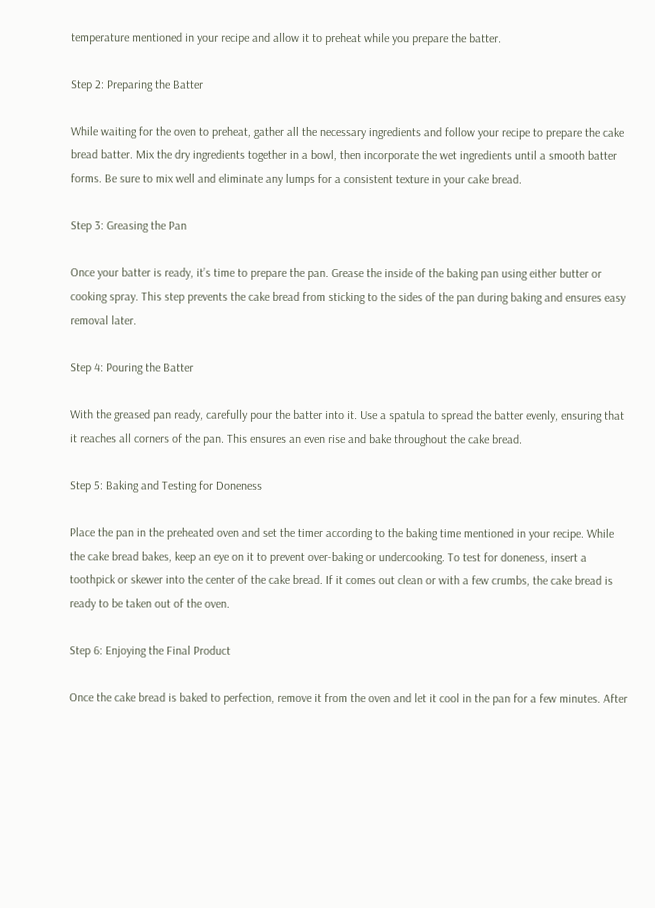temperature mentioned in your recipe and allow it to preheat while you prepare the batter.

Step 2: Preparing the Batter

While waiting for the oven to preheat, gather all the necessary ingredients and follow your recipe to prepare the cake bread batter. Mix the dry ingredients together in a bowl, then incorporate the wet ingredients until a smooth batter forms. Be sure to mix well and eliminate any lumps for a consistent texture in your cake bread.

Step 3: Greasing the Pan

Once your batter is ready, it’s time to prepare the pan. Grease the inside of the baking pan using either butter or cooking spray. This step prevents the cake bread from sticking to the sides of the pan during baking and ensures easy removal later.

Step 4: Pouring the Batter

With the greased pan ready, carefully pour the batter into it. Use a spatula to spread the batter evenly, ensuring that it reaches all corners of the pan. This ensures an even rise and bake throughout the cake bread.

Step 5: Baking and Testing for Doneness

Place the pan in the preheated oven and set the timer according to the baking time mentioned in your recipe. While the cake bread bakes, keep an eye on it to prevent over-baking or undercooking. To test for doneness, insert a toothpick or skewer into the center of the cake bread. If it comes out clean or with a few crumbs, the cake bread is ready to be taken out of the oven.

Step 6: Enjoying the Final Product

Once the cake bread is baked to perfection, remove it from the oven and let it cool in the pan for a few minutes. After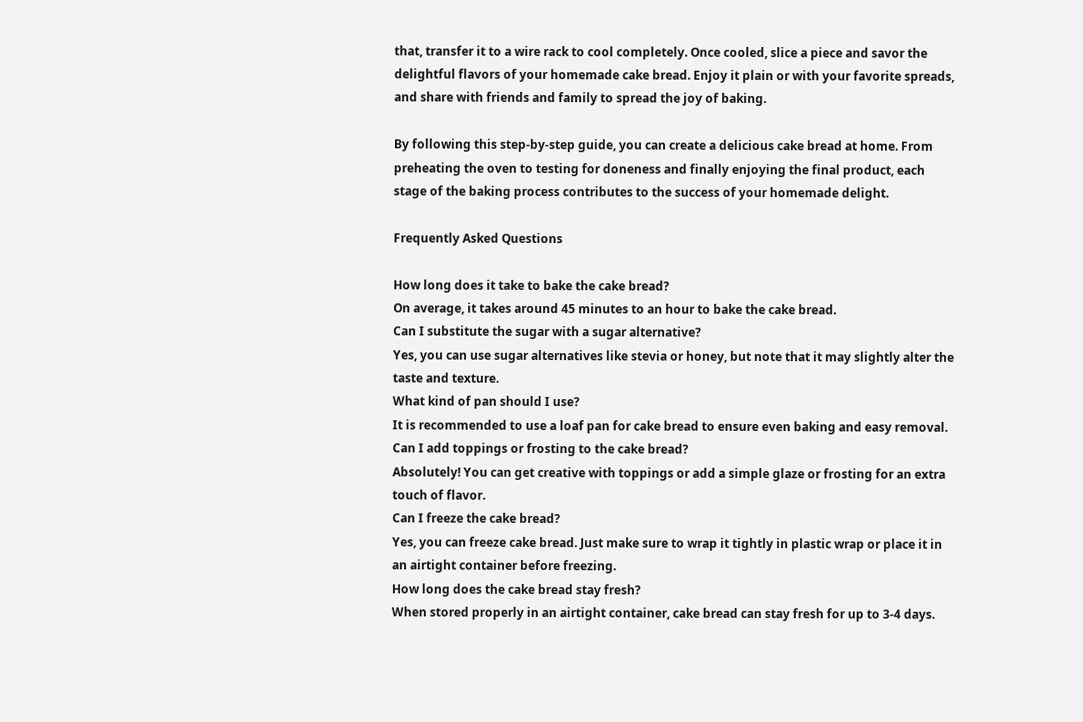that, transfer it to a wire rack to cool completely. Once cooled, slice a piece and savor the delightful flavors of your homemade cake bread. Enjoy it plain or with your favorite spreads, and share with friends and family to spread the joy of baking.

By following this step-by-step guide, you can create a delicious cake bread at home. From preheating the oven to testing for doneness and finally enjoying the final product, each stage of the baking process contributes to the success of your homemade delight.

Frequently Asked Questions

How long does it take to bake the cake bread?
On average, it takes around 45 minutes to an hour to bake the cake bread.
Can I substitute the sugar with a sugar alternative?
Yes, you can use sugar alternatives like stevia or honey, but note that it may slightly alter the taste and texture.
What kind of pan should I use?
It is recommended to use a loaf pan for cake bread to ensure even baking and easy removal.
Can I add toppings or frosting to the cake bread?
Absolutely! You can get creative with toppings or add a simple glaze or frosting for an extra touch of flavor.
Can I freeze the cake bread?
Yes, you can freeze cake bread. Just make sure to wrap it tightly in plastic wrap or place it in an airtight container before freezing.
How long does the cake bread stay fresh?
When stored properly in an airtight container, cake bread can stay fresh for up to 3-4 days.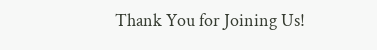Thank You for Joining Us!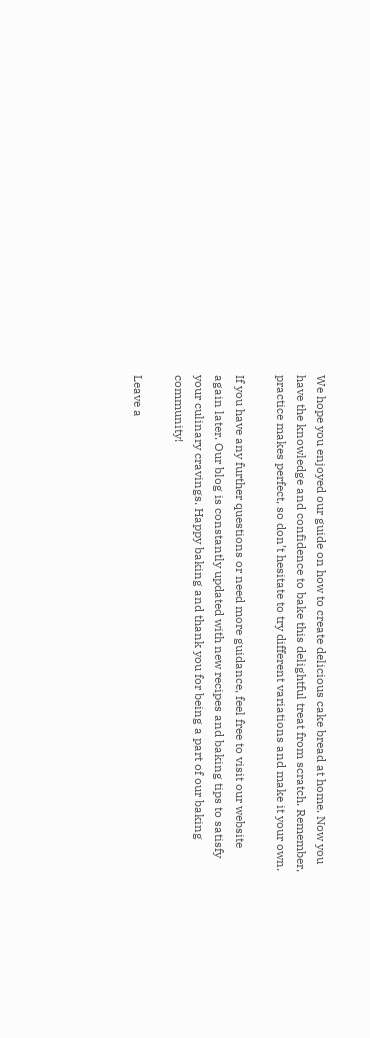We hope you enjoyed our guide on how to create delicious cake bread at home. Now you have the knowledge and confidence to bake this delightful treat from scratch. Remember, practice makes perfect, so don’t hesitate to try different variations and make it your own.

If you have any further questions or need more guidance, feel free to visit our website again later. Our blog is constantly updated with new recipes and baking tips to satisfy your culinary cravings. Happy baking and thank you for being a part of our baking community!

Leave a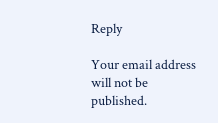Reply

Your email address will not be published.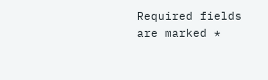Required fields are marked *